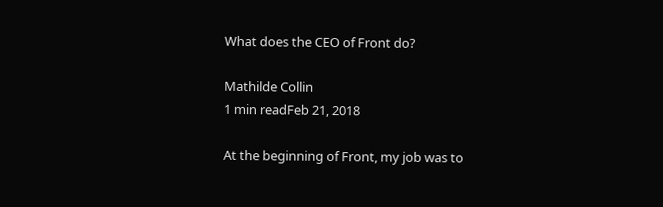What does the CEO of Front do?

Mathilde Collin
1 min readFeb 21, 2018

At the beginning of Front, my job was to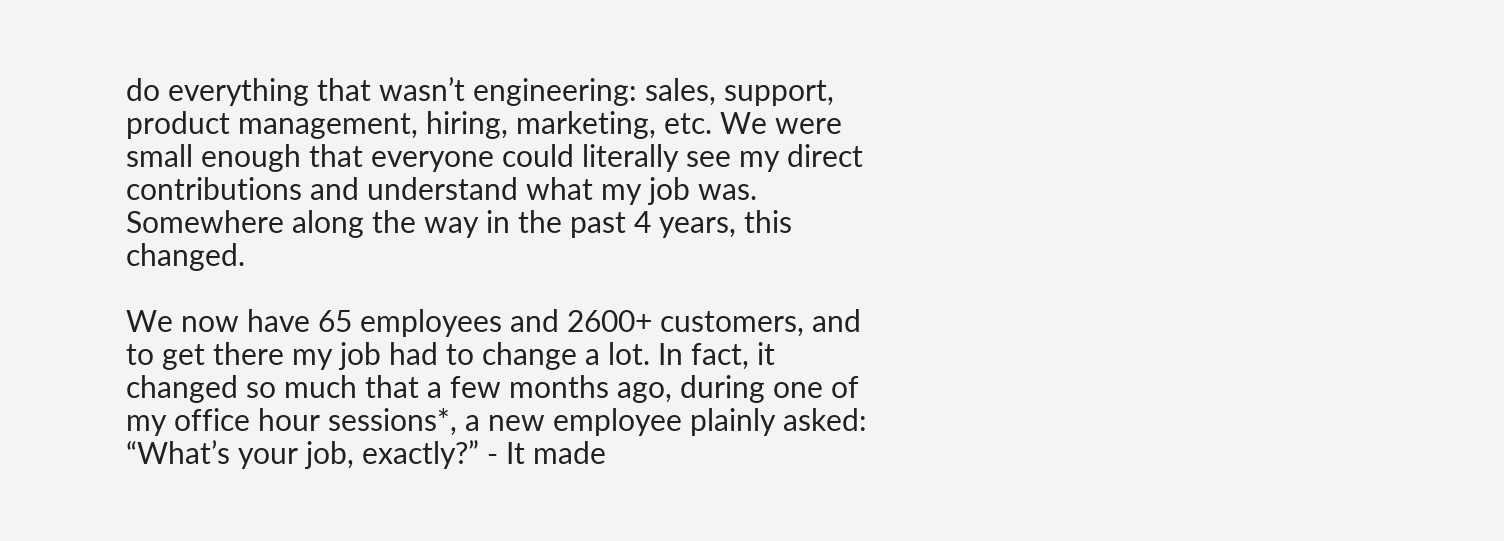do everything that wasn’t engineering: sales, support, product management, hiring, marketing, etc. We were small enough that everyone could literally see my direct contributions and understand what my job was. Somewhere along the way in the past 4 years, this changed.

We now have 65 employees and 2600+ customers, and to get there my job had to change a lot. In fact, it changed so much that a few months ago, during one of my office hour sessions*, a new employee plainly asked: “What’s your job, exactly?” - It made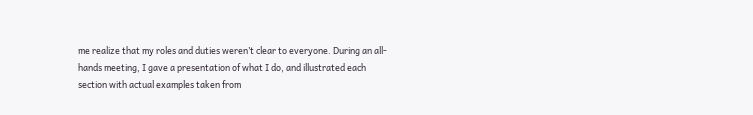me realize that my roles and duties weren’t clear to everyone. During an all-hands meeting, I gave a presentation of what I do, and illustrated each section with actual examples taken from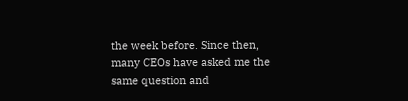the week before. Since then, many CEOs have asked me the same question and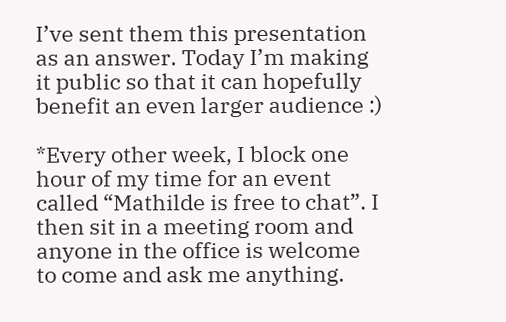I’ve sent them this presentation as an answer. Today I’m making it public so that it can hopefully benefit an even larger audience :)

*Every other week, I block one hour of my time for an event called “Mathilde is free to chat”. I then sit in a meeting room and anyone in the office is welcome to come and ask me anything.